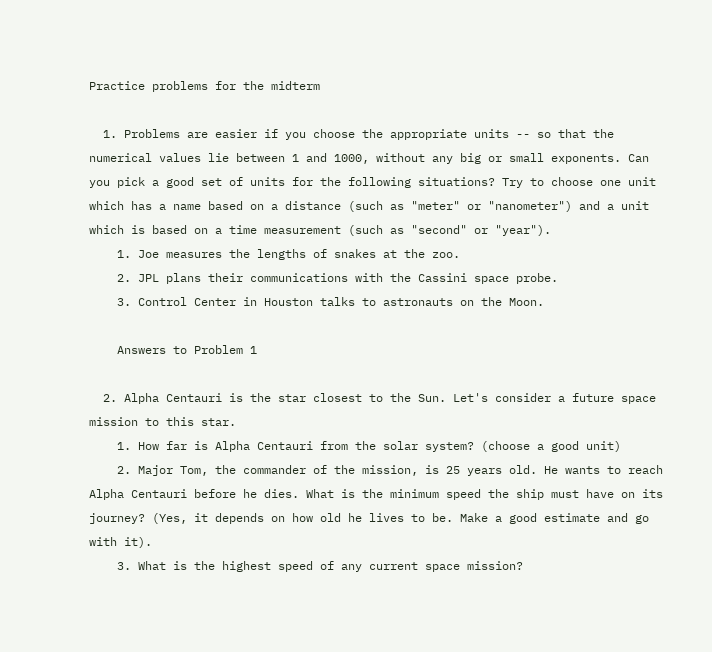Practice problems for the midterm

  1. Problems are easier if you choose the appropriate units -- so that the numerical values lie between 1 and 1000, without any big or small exponents. Can you pick a good set of units for the following situations? Try to choose one unit which has a name based on a distance (such as "meter" or "nanometer") and a unit which is based on a time measurement (such as "second" or "year").
    1. Joe measures the lengths of snakes at the zoo.
    2. JPL plans their communications with the Cassini space probe.
    3. Control Center in Houston talks to astronauts on the Moon.

    Answers to Problem 1

  2. Alpha Centauri is the star closest to the Sun. Let's consider a future space mission to this star.
    1. How far is Alpha Centauri from the solar system? (choose a good unit)
    2. Major Tom, the commander of the mission, is 25 years old. He wants to reach Alpha Centauri before he dies. What is the minimum speed the ship must have on its journey? (Yes, it depends on how old he lives to be. Make a good estimate and go with it).
    3. What is the highest speed of any current space mission?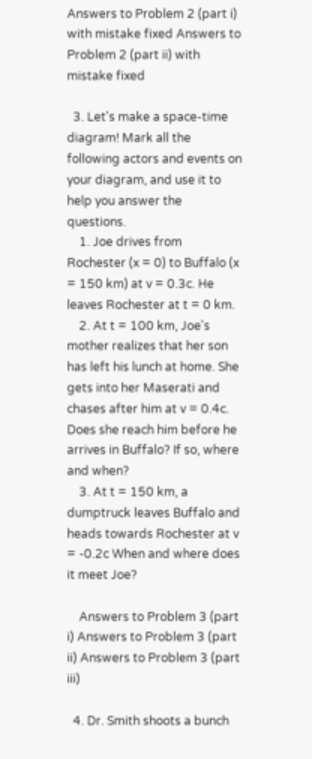Answers to Problem 2 (part i) with mistake fixed Answers to Problem 2 (part ii) with mistake fixed

  3. Let's make a space-time diagram! Mark all the following actors and events on your diagram, and use it to help you answer the questions.
    1. Joe drives from Rochester (x = 0) to Buffalo (x = 150 km) at v = 0.3c. He leaves Rochester at t = 0 km.
    2. At t = 100 km, Joe's mother realizes that her son has left his lunch at home. She gets into her Maserati and chases after him at v = 0.4c. Does she reach him before he arrives in Buffalo? If so, where and when?
    3. At t = 150 km, a dumptruck leaves Buffalo and heads towards Rochester at v = -0.2c When and where does it meet Joe?

    Answers to Problem 3 (part i) Answers to Problem 3 (part ii) Answers to Problem 3 (part iii)

  4. Dr. Smith shoots a bunch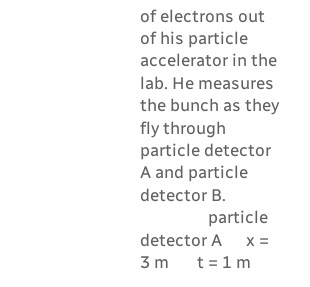of electrons out of his particle accelerator in the lab. He measures the bunch as they fly through particle detector A and particle detector B.
                 particle detector A      x = 3 m       t = 1 m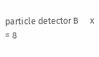particle detector B      x = 8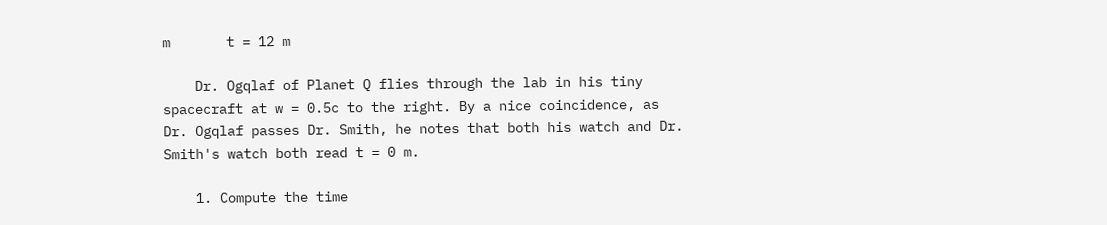m       t = 12 m

    Dr. Ogqlaf of Planet Q flies through the lab in his tiny spacecraft at w = 0.5c to the right. By a nice coincidence, as Dr. Ogqlaf passes Dr. Smith, he notes that both his watch and Dr. Smith's watch both read t = 0 m.

    1. Compute the time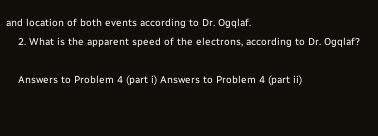and location of both events according to Dr. Ogqlaf.
    2. What is the apparent speed of the electrons, according to Dr. Ogqlaf?

    Answers to Problem 4 (part i) Answers to Problem 4 (part ii)